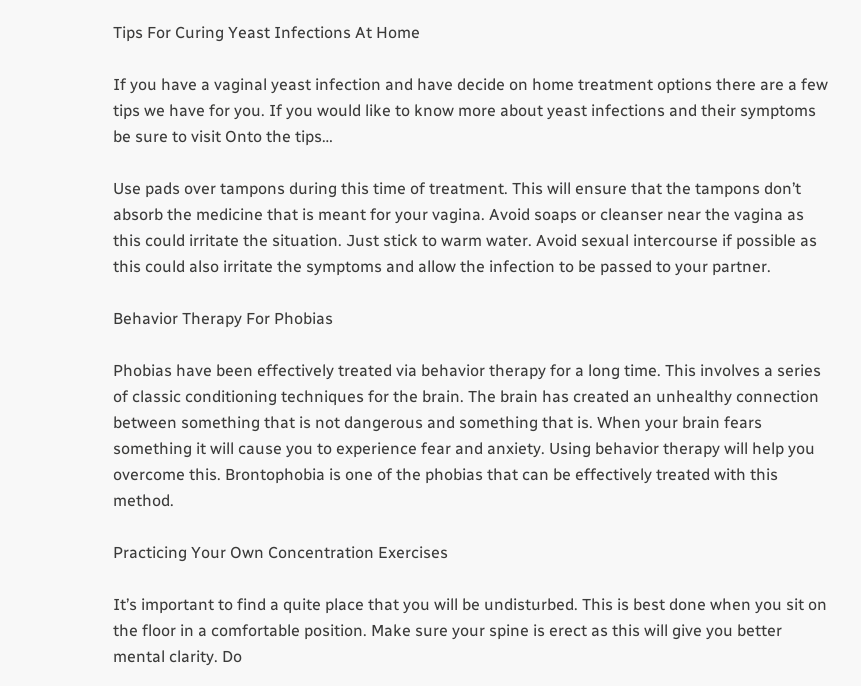Tips For Curing Yeast Infections At Home

If you have a vaginal yeast infection and have decide on home treatment options there are a few tips we have for you. If you would like to know more about yeast infections and their symptoms be sure to visit Onto the tips…

Use pads over tampons during this time of treatment. This will ensure that the tampons don’t absorb the medicine that is meant for your vagina. Avoid soaps or cleanser near the vagina as this could irritate the situation. Just stick to warm water. Avoid sexual intercourse if possible as this could also irritate the symptoms and allow the infection to be passed to your partner.

Behavior Therapy For Phobias

Phobias have been effectively treated via behavior therapy for a long time. This involves a series of classic conditioning techniques for the brain. The brain has created an unhealthy connection between something that is not dangerous and something that is. When your brain fears something it will cause you to experience fear and anxiety. Using behavior therapy will help you overcome this. Brontophobia is one of the phobias that can be effectively treated with this method.

Practicing Your Own Concentration Exercises

It’s important to find a quite place that you will be undisturbed. This is best done when you sit on the floor in a comfortable position. Make sure your spine is erect as this will give you better mental clarity. Do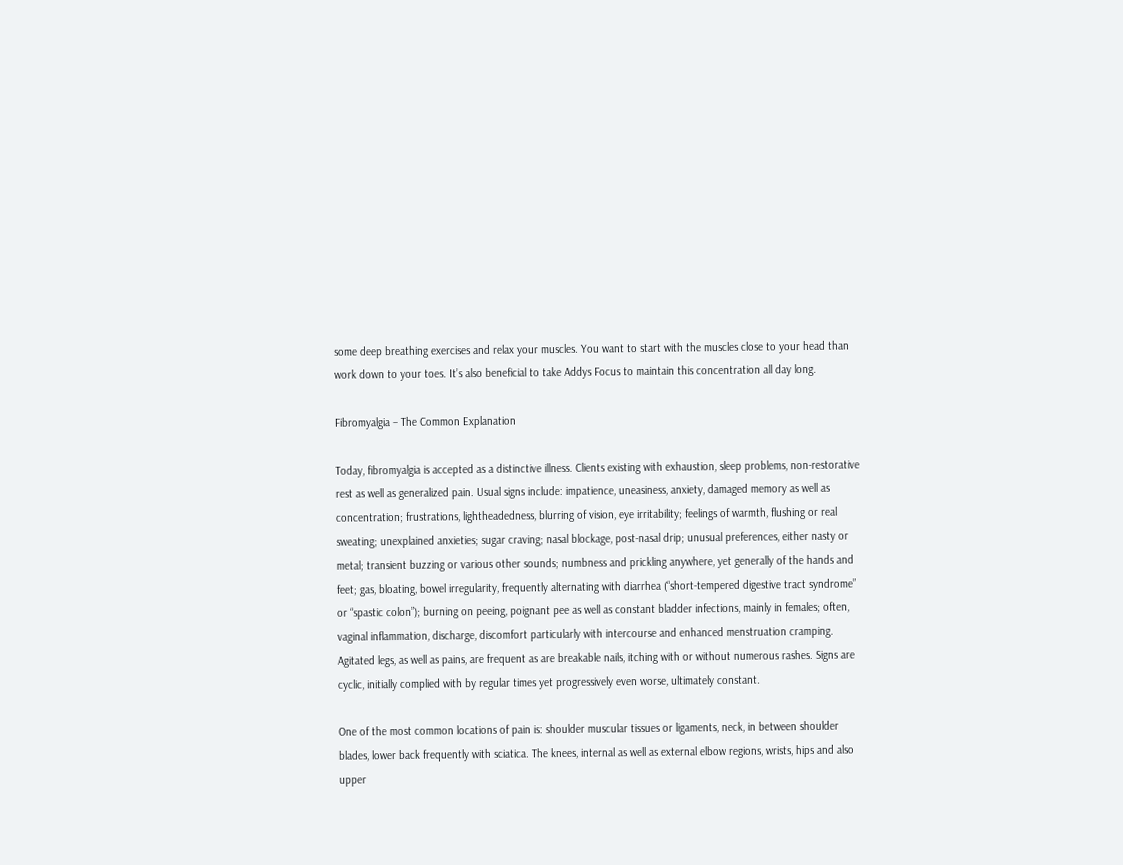some deep breathing exercises and relax your muscles. You want to start with the muscles close to your head than work down to your toes. It’s also beneficial to take Addys Focus to maintain this concentration all day long.

Fibromyalgia – The Common Explanation

Today, fibromyalgia is accepted as a distinctive illness. Clients existing with exhaustion, sleep problems, non-restorative rest as well as generalized pain. Usual signs include: impatience, uneasiness, anxiety, damaged memory as well as concentration; frustrations, lightheadedness, blurring of vision, eye irritability; feelings of warmth, flushing or real sweating; unexplained anxieties; sugar craving; nasal blockage, post-nasal drip; unusual preferences, either nasty or metal; transient buzzing or various other sounds; numbness and prickling anywhere, yet generally of the hands and feet; gas, bloating, bowel irregularity, frequently alternating with diarrhea (“short-tempered digestive tract syndrome” or “spastic colon”); burning on peeing, poignant pee as well as constant bladder infections, mainly in females; often, vaginal inflammation, discharge, discomfort particularly with intercourse and enhanced menstruation cramping. Agitated legs, as well as pains, are frequent as are breakable nails, itching with or without numerous rashes. Signs are cyclic, initially complied with by regular times yet progressively even worse, ultimately constant.

One of the most common locations of pain is: shoulder muscular tissues or ligaments, neck, in between shoulder blades, lower back frequently with sciatica. The knees, internal as well as external elbow regions, wrists, hips and also upper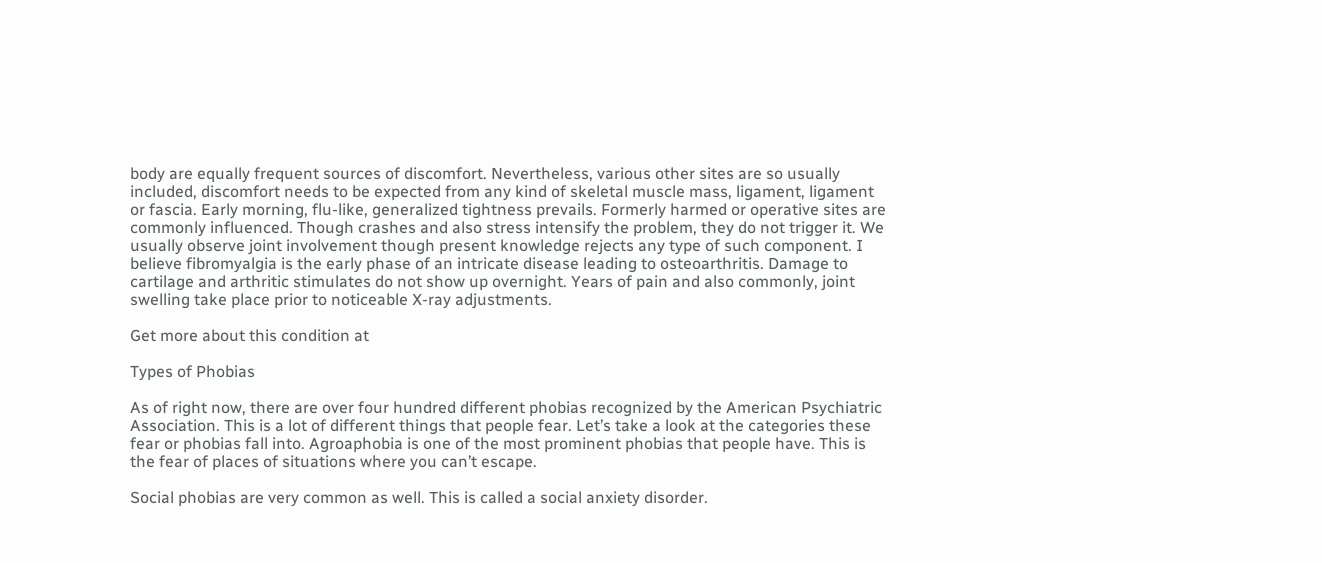body are equally frequent sources of discomfort. Nevertheless, various other sites are so usually included, discomfort needs to be expected from any kind of skeletal muscle mass, ligament, ligament or fascia. Early morning, flu-like, generalized tightness prevails. Formerly harmed or operative sites are commonly influenced. Though crashes and also stress intensify the problem, they do not trigger it. We usually observe joint involvement though present knowledge rejects any type of such component. I believe fibromyalgia is the early phase of an intricate disease leading to osteoarthritis. Damage to cartilage and arthritic stimulates do not show up overnight. Years of pain and also commonly, joint swelling take place prior to noticeable X-ray adjustments.

Get more about this condition at

Types of Phobias

As of right now, there are over four hundred different phobias recognized by the American Psychiatric Association. This is a lot of different things that people fear. Let’s take a look at the categories these fear or phobias fall into. Agroaphobia is one of the most prominent phobias that people have. This is the fear of places of situations where you can’t escape.

Social phobias are very common as well. This is called a social anxiety disorder.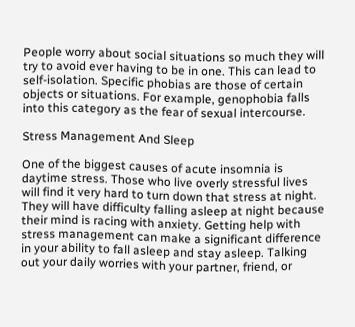People worry about social situations so much they will try to avoid ever having to be in one. This can lead to self-isolation. Specific phobias are those of certain objects or situations. For example, genophobia falls into this category as the fear of sexual intercourse.

Stress Management And Sleep

One of the biggest causes of acute insomnia is daytime stress. Those who live overly stressful lives will find it very hard to turn down that stress at night. They will have difficulty falling asleep at night because their mind is racing with anxiety. Getting help with stress management can make a significant difference in your ability to fall asleep and stay asleep. Talking out your daily worries with your partner, friend, or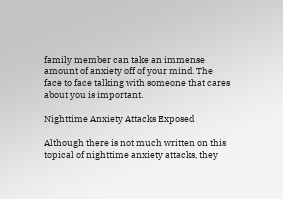family member can take an immense amount of anxiety off of your mind. The face to face talking with someone that cares about you is important.

Nighttime Anxiety Attacks Exposed

Although there is not much written on this topical of nighttime anxiety attacks, they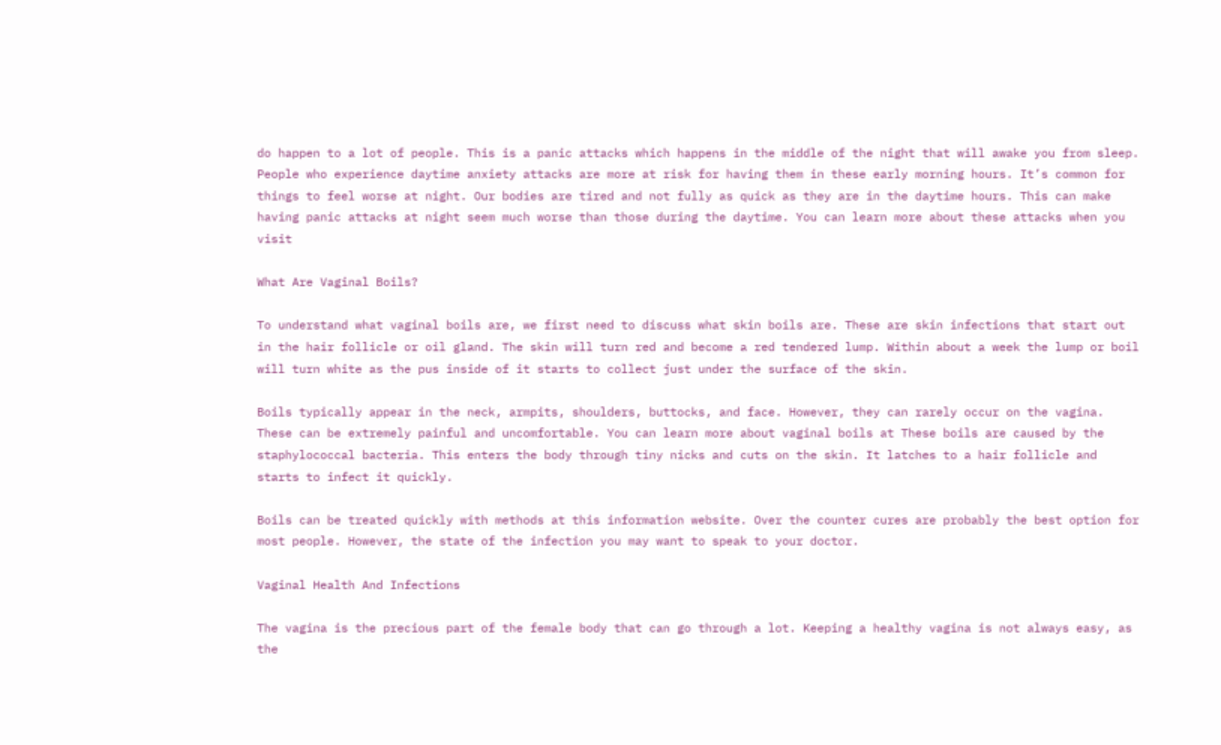do happen to a lot of people. This is a panic attacks which happens in the middle of the night that will awake you from sleep. People who experience daytime anxiety attacks are more at risk for having them in these early morning hours. It’s common for things to feel worse at night. Our bodies are tired and not fully as quick as they are in the daytime hours. This can make having panic attacks at night seem much worse than those during the daytime. You can learn more about these attacks when you visit

What Are Vaginal Boils?

To understand what vaginal boils are, we first need to discuss what skin boils are. These are skin infections that start out in the hair follicle or oil gland. The skin will turn red and become a red tendered lump. Within about a week the lump or boil will turn white as the pus inside of it starts to collect just under the surface of the skin.

Boils typically appear in the neck, armpits, shoulders, buttocks, and face. However, they can rarely occur on the vagina. These can be extremely painful and uncomfortable. You can learn more about vaginal boils at These boils are caused by the staphylococcal bacteria. This enters the body through tiny nicks and cuts on the skin. It latches to a hair follicle and starts to infect it quickly.

Boils can be treated quickly with methods at this information website. Over the counter cures are probably the best option for most people. However, the state of the infection you may want to speak to your doctor.

Vaginal Health And Infections

The vagina is the precious part of the female body that can go through a lot. Keeping a healthy vagina is not always easy, as the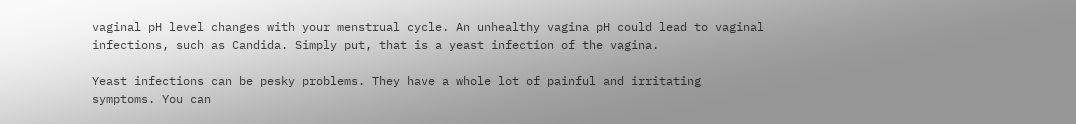vaginal pH level changes with your menstrual cycle. An unhealthy vagina pH could lead to vaginal infections, such as Candida. Simply put, that is a yeast infection of the vagina.

Yeast infections can be pesky problems. They have a whole lot of painful and irritating symptoms. You can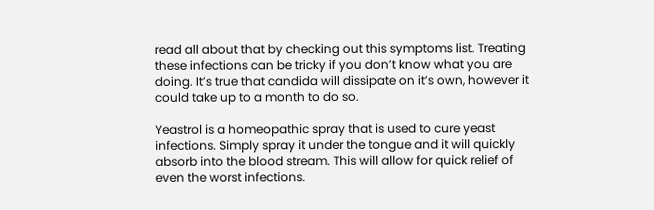read all about that by checking out this symptoms list. Treating these infections can be tricky if you don’t know what you are doing. It’s true that candida will dissipate on it’s own, however it could take up to a month to do so.

Yeastrol is a homeopathic spray that is used to cure yeast infections. Simply spray it under the tongue and it will quickly absorb into the blood stream. This will allow for quick relief of even the worst infections.